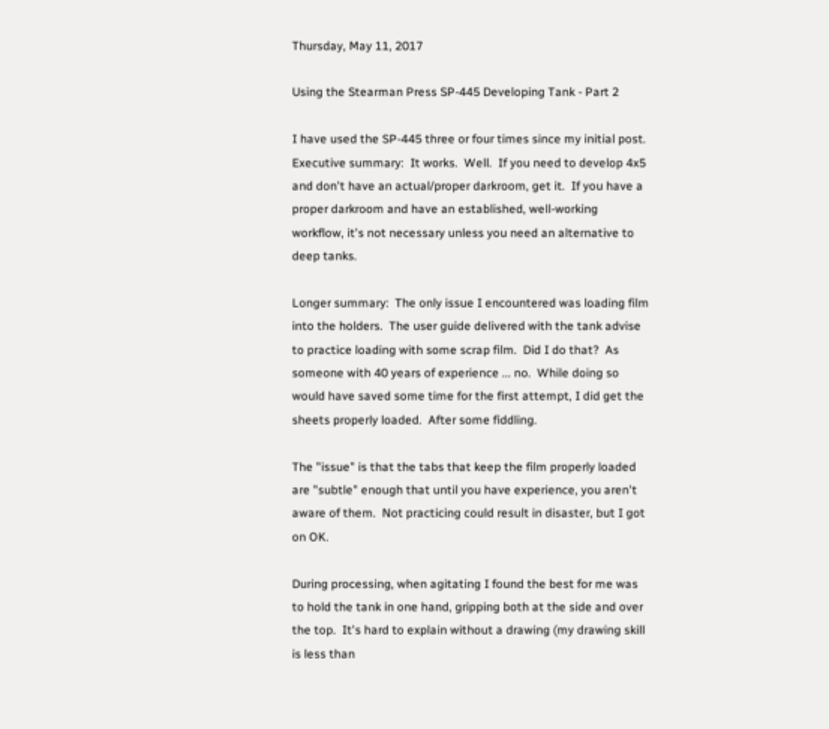Thursday, May 11, 2017

Using the Stearman Press SP-445 Developing Tank - Part 2

I have used the SP-445 three or four times since my initial post.  Executive summary:  It works.  Well.  If you need to develop 4x5 and don't have an actual/proper darkroom, get it.  If you have a proper darkroom and have an established, well-working workflow, it's not necessary unless you need an alternative to deep tanks.

Longer summary:  The only issue I encountered was loading film into the holders.  The user guide delivered with the tank advise to practice loading with some scrap film.  Did I do that?  As someone with 40 years of experience ... no.  While doing so would have saved some time for the first attempt, I did get the sheets properly loaded.  After some fiddling.

The "issue" is that the tabs that keep the film properly loaded are "subtle" enough that until you have experience, you aren't aware of them.  Not practicing could result in disaster, but I got on OK.

During processing, when agitating I found the best for me was to hold the tank in one hand, gripping both at the side and over the top.  It's hard to explain without a drawing (my drawing skill is less than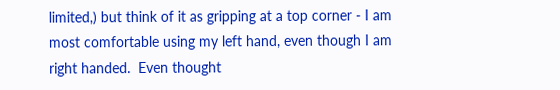limited,) but think of it as gripping at a top corner - I am most comfortable using my left hand, even though I am right handed.  Even thought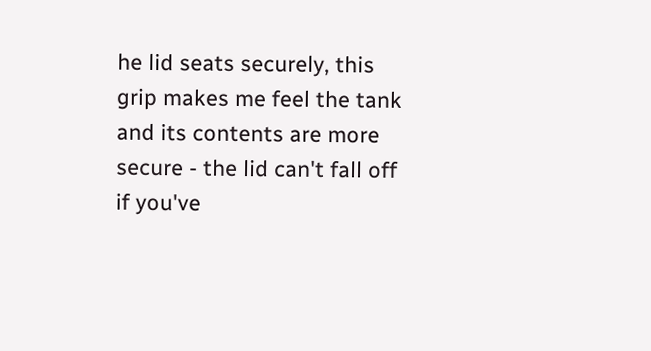he lid seats securely, this grip makes me feel the tank and its contents are more secure - the lid can't fall off if you've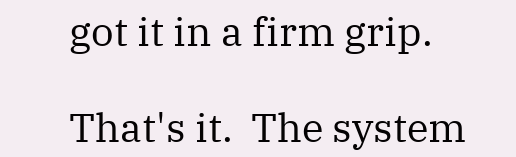got it in a firm grip.

That's it.  The system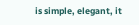is simple, elegant, it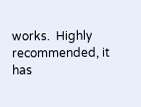works.  Highly recommended, it has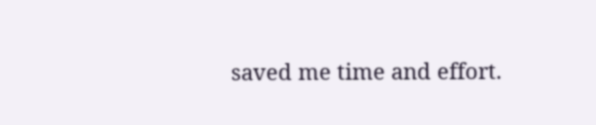saved me time and effort.